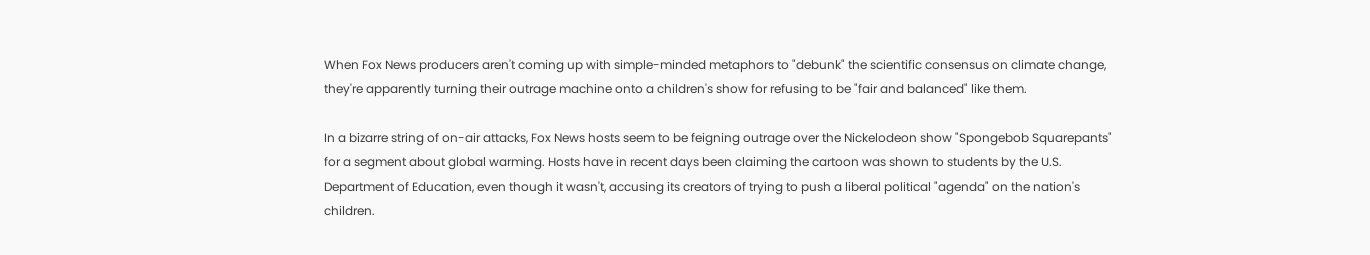When Fox News producers aren't coming up with simple-minded metaphors to "debunk" the scientific consensus on climate change, they're apparently turning their outrage machine onto a children's show for refusing to be "fair and balanced" like them.

In a bizarre string of on-air attacks, Fox News hosts seem to be feigning outrage over the Nickelodeon show "Spongebob Squarepants" for a segment about global warming. Hosts have in recent days been claiming the cartoon was shown to students by the U.S. Department of Education, even though it wasn't, accusing its creators of trying to push a liberal political "agenda" on the nation's children.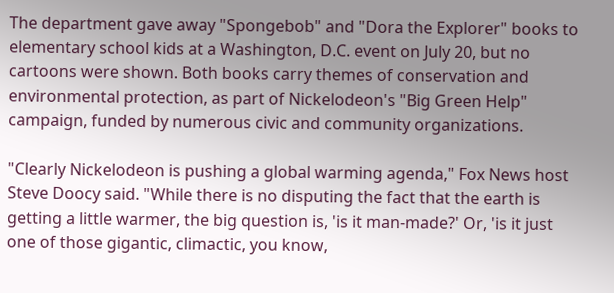The department gave away "Spongebob" and "Dora the Explorer" books to elementary school kids at a Washington, D.C. event on July 20, but no cartoons were shown. Both books carry themes of conservation and environmental protection, as part of Nickelodeon's "Big Green Help" campaign, funded by numerous civic and community organizations.

"Clearly Nickelodeon is pushing a global warming agenda," Fox News host Steve Doocy said. "While there is no disputing the fact that the earth is getting a little warmer, the big question is, 'is it man-made?' Or, 'is it just one of those gigantic, climactic, you know,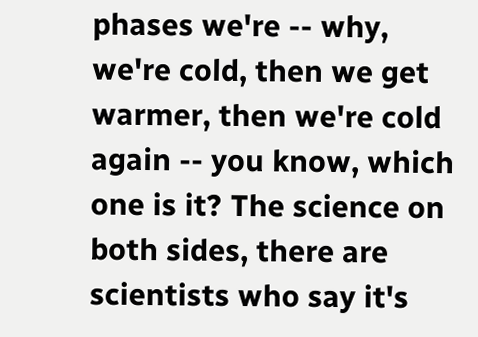phases we're -- why, we're cold, then we get warmer, then we're cold again -- you know, which one is it? The science on both sides, there are scientists who say it's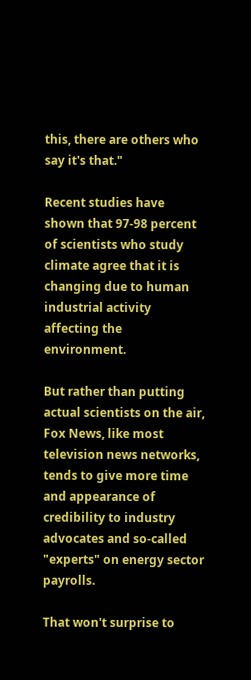this, there are others who say it's that."

Recent studies have shown that 97-98 percent of scientists who study climate agree that it is changing due to human industrial activity affecting the environment.

But rather than putting actual scientists on the air, Fox News, like most television news networks, tends to give more time and appearance of credibility to industry advocates and so-called "experts" on energy sector payrolls.

That won't surprise to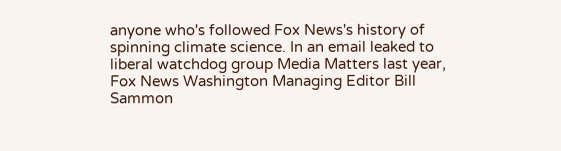anyone who's followed Fox News's history of spinning climate science. In an email leaked to liberal watchdog group Media Matters last year, Fox News Washington Managing Editor Bill Sammon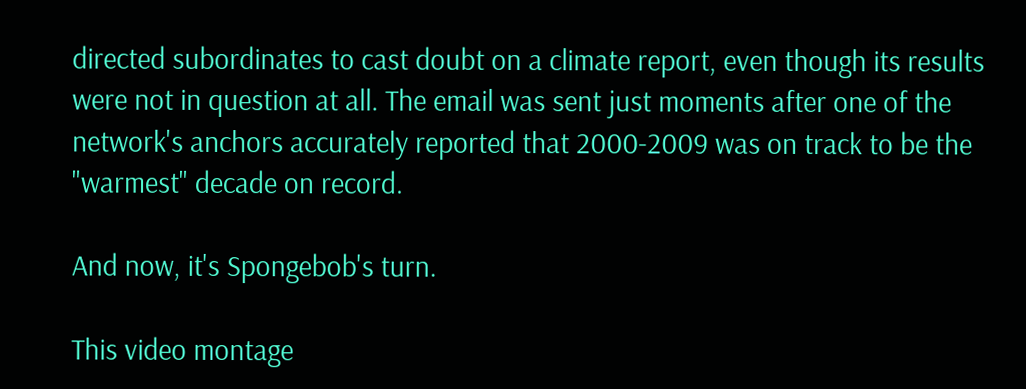directed subordinates to cast doubt on a climate report, even though its results were not in question at all. The email was sent just moments after one of the network's anchors accurately reported that 2000-2009 was on track to be the "warmest" decade on record.

And now, it's Spongebob's turn.

This video montage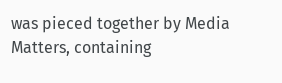was pieced together by Media Matters, containing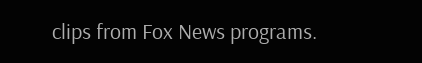clips from Fox News programs.